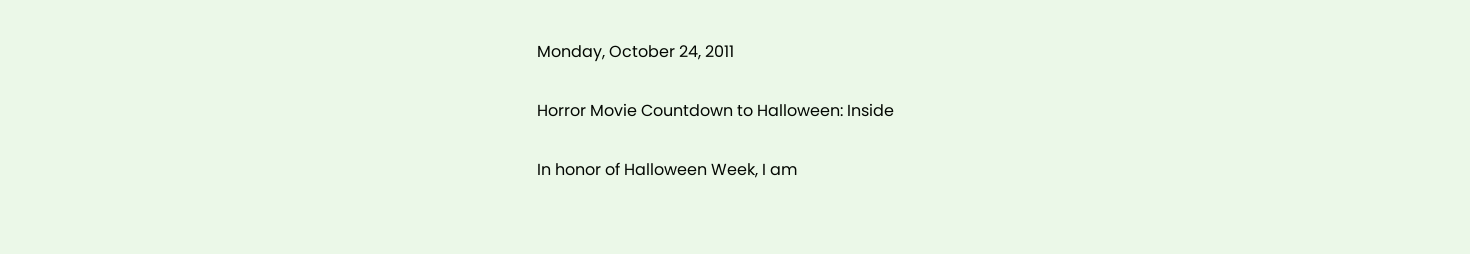Monday, October 24, 2011

Horror Movie Countdown to Halloween: Inside

In honor of Halloween Week, I am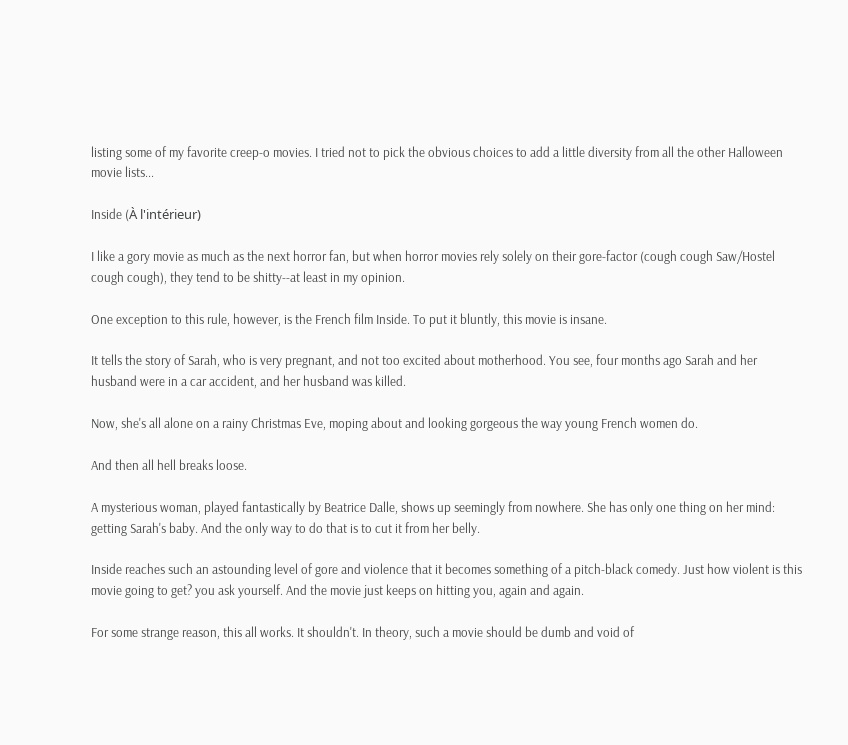listing some of my favorite creep-o movies. I tried not to pick the obvious choices to add a little diversity from all the other Halloween movie lists...

Inside (À l'intérieur)

I like a gory movie as much as the next horror fan, but when horror movies rely solely on their gore-factor (cough cough Saw/Hostel cough cough), they tend to be shitty--at least in my opinion.

One exception to this rule, however, is the French film Inside. To put it bluntly, this movie is insane.

It tells the story of Sarah, who is very pregnant, and not too excited about motherhood. You see, four months ago Sarah and her husband were in a car accident, and her husband was killed.

Now, she's all alone on a rainy Christmas Eve, moping about and looking gorgeous the way young French women do.

And then all hell breaks loose.

A mysterious woman, played fantastically by Beatrice Dalle, shows up seemingly from nowhere. She has only one thing on her mind: getting Sarah's baby. And the only way to do that is to cut it from her belly.

Inside reaches such an astounding level of gore and violence that it becomes something of a pitch-black comedy. Just how violent is this movie going to get? you ask yourself. And the movie just keeps on hitting you, again and again.

For some strange reason, this all works. It shouldn't. In theory, such a movie should be dumb and void of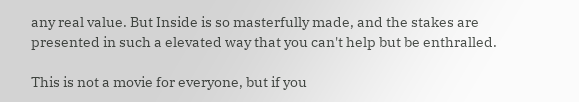any real value. But Inside is so masterfully made, and the stakes are presented in such a elevated way that you can't help but be enthralled.

This is not a movie for everyone, but if you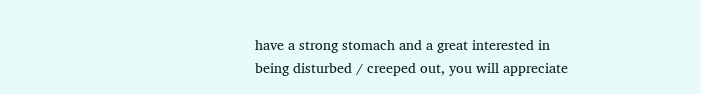have a strong stomach and a great interested in being disturbed / creeped out, you will appreciate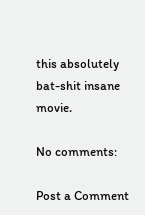this absolutely bat-shit insane movie.

No comments:

Post a Comment